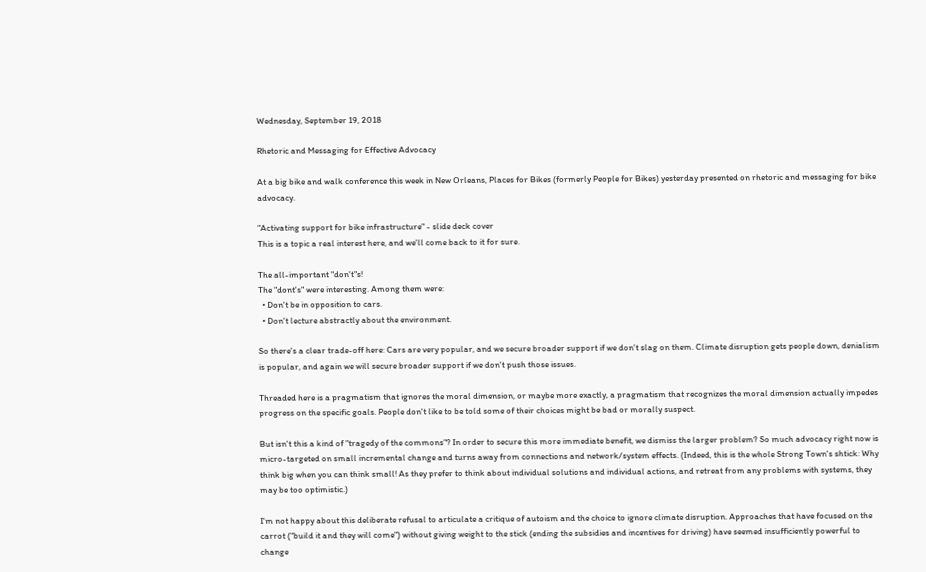Wednesday, September 19, 2018

Rhetoric and Messaging for Effective Advocacy

At a big bike and walk conference this week in New Orleans, Places for Bikes (formerly People for Bikes) yesterday presented on rhetoric and messaging for bike advocacy.

"Activating support for bike infrastructure" - slide deck cover
This is a topic a real interest here, and we'll come back to it for sure.

The all-important "don't"s!
The "dont's" were interesting. Among them were:
  • Don't be in opposition to cars.
  • Don't lecture abstractly about the environment.

So there's a clear trade-off here: Cars are very popular, and we secure broader support if we don't slag on them. Climate disruption gets people down, denialism is popular, and again we will secure broader support if we don't push those issues.

Threaded here is a pragmatism that ignores the moral dimension, or maybe more exactly, a pragmatism that recognizes the moral dimension actually impedes progress on the specific goals. People don't like to be told some of their choices might be bad or morally suspect.

But isn't this a kind of "tragedy of the commons"? In order to secure this more immediate benefit, we dismiss the larger problem? So much advocacy right now is micro-targeted on small incremental change and turns away from connections and network/system effects. (Indeed, this is the whole Strong Town's shtick: Why think big when you can think small! As they prefer to think about individual solutions and individual actions, and retreat from any problems with systems, they may be too optimistic.)

I'm not happy about this deliberate refusal to articulate a critique of autoism and the choice to ignore climate disruption. Approaches that have focused on the carrot ("build it and they will come") without giving weight to the stick (ending the subsidies and incentives for driving) have seemed insufficiently powerful to change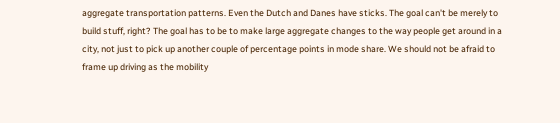aggregate transportation patterns. Even the Dutch and Danes have sticks. The goal can't be merely to build stuff, right? The goal has to be to make large aggregate changes to the way people get around in a city, not just to pick up another couple of percentage points in mode share. We should not be afraid to frame up driving as the mobility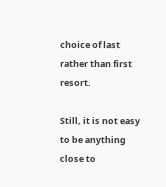choice of last rather than first resort.

Still, it is not easy to be anything close to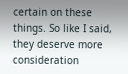certain on these things. So like I said, they deserve more consideration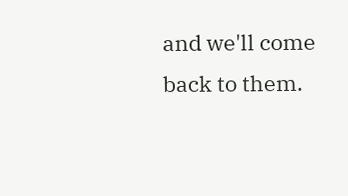and we'll come back to them.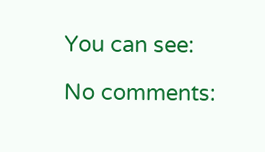You can see:

No comments: